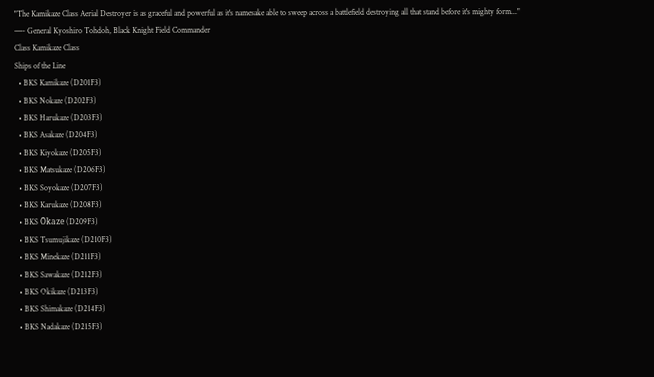"The Kamikaze Class Aerial Destroyer is as graceful and powerful as it's namesake able to sweep across a battlefield destroying all that stand before it's mighty form..."
―- General Kyoshiro Tohdoh, Black Knight Field Commander
Class Kamikaze Class
Ships of the Line
  • BKS Kamikaze (D201F3)
  • BKS Nokaze (D202F3)
  • BKS Harukaze (D203F3)
  • BKS Asakaze (D204F3)
  • BKS Kiyokaze (D205F3)
  • BKS Matsukaze (D206F3)
  • BKS Soyokaze (D207F3)
  • BKS Karukaze (D208F3)
  • BKS Ōkaze (D209F3)
  • BKS Tsumujikaze (D210F3)
  • BKS Minekaze (D211F3)
  • BKS Sawakaze (D212F3)
  • BKS Okikaze (D213F3)
  • BKS Shimakaze (D214F3)
  • BKS Nadakaze (D215F3)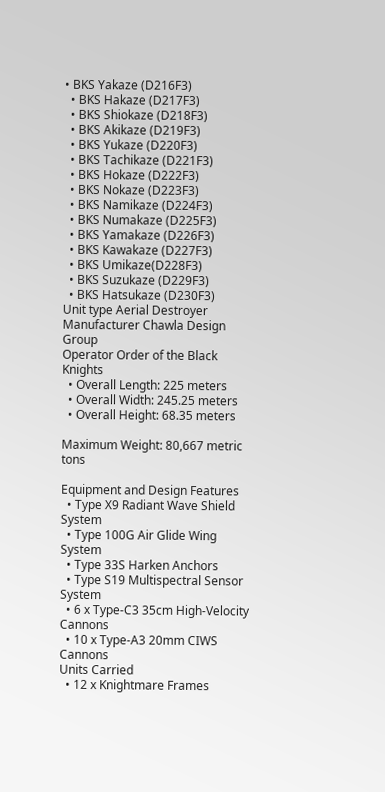• BKS Yakaze (D216F3)
  • BKS Hakaze (D217F3)
  • BKS Shiokaze (D218F3)
  • BKS Akikaze (D219F3)
  • BKS Yukaze (D220F3)
  • BKS Tachikaze (D221F3)
  • BKS Hokaze (D222F3)
  • BKS Nokaze (D223F3)
  • BKS Namikaze (D224F3)
  • BKS Numakaze (D225F3)
  • BKS Yamakaze (D226F3)
  • BKS Kawakaze (D227F3)
  • BKS Umikaze(D228F3)
  • BKS Suzukaze (D229F3)
  • BKS Hatsukaze (D230F3)
Unit type Aerial Destroyer
Manufacturer Chawla Design Group
Operator Order of the Black Knights
  • Overall Length: 225 meters
  • Overall Width: 245.25 meters
  • Overall Height: 68.35 meters

Maximum Weight: 80,667 metric tons

Equipment and Design Features
  • Type X9 Radiant Wave Shield System
  • Type 100G Air Glide Wing System
  • Type 33S Harken Anchors
  • Type S19 Multispectral Sensor System
  • 6 x Type-C3 35cm High-Velocity Cannons
  • 10 x Type-A3 20mm CIWS Cannons
Units Carried
  • 12 x Knightmare Frames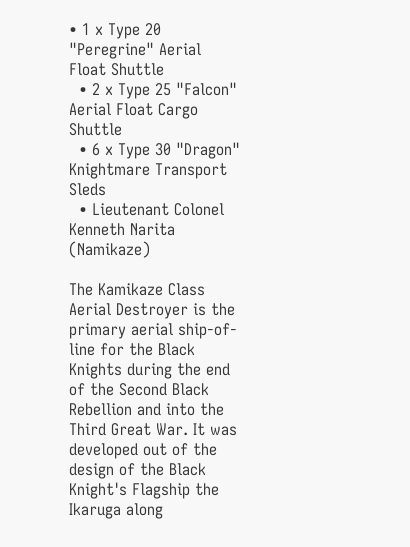• 1 x Type 20 "Peregrine" Aerial Float Shuttle
  • 2 x Type 25 "Falcon" Aerial Float Cargo Shuttle
  • 6 x Type 30 "Dragon" Knightmare Transport Sleds
  • Lieutenant Colonel Kenneth Narita (Namikaze)

The Kamikaze Class Aerial Destroyer is the primary aerial ship-of-line for the Black Knights during the end of the Second Black Rebellion and into the Third Great War. It was developed out of the design of the Black Knight's Flagship the Ikaruga along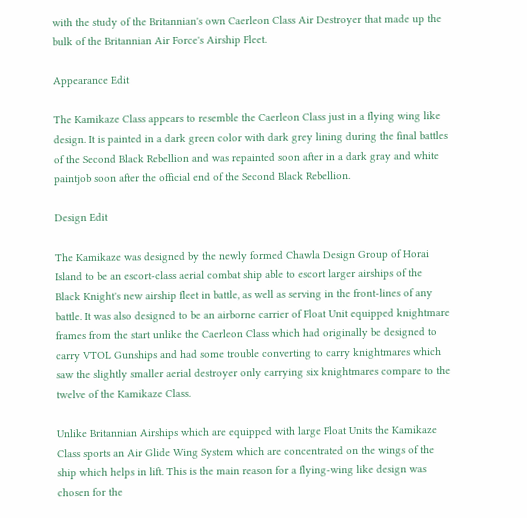with the study of the Britannian's own Caerleon Class Air Destroyer that made up the bulk of the Britannian Air Force's Airship Fleet.

Appearance Edit

The Kamikaze Class appears to resemble the Caerleon Class just in a flying wing like design. It is painted in a dark green color with dark grey lining during the final battles of the Second Black Rebellion and was repainted soon after in a dark gray and white paintjob soon after the official end of the Second Black Rebellion.

Design Edit

The Kamikaze was designed by the newly formed Chawla Design Group of Horai Island to be an escort-class aerial combat ship able to escort larger airships of the Black Knight's new airship fleet in battle, as well as serving in the front-lines of any battle. It was also designed to be an airborne carrier of Float Unit equipped knightmare frames from the start unlike the Caerleon Class which had originally be designed to carry VTOL Gunships and had some trouble converting to carry knightmares which saw the slightly smaller aerial destroyer only carrying six knightmares compare to the twelve of the Kamikaze Class.

Unlike Britannian Airships which are equipped with large Float Units the Kamikaze Class sports an Air Glide Wing System which are concentrated on the wings of the ship which helps in lift. This is the main reason for a flying-wing like design was chosen for the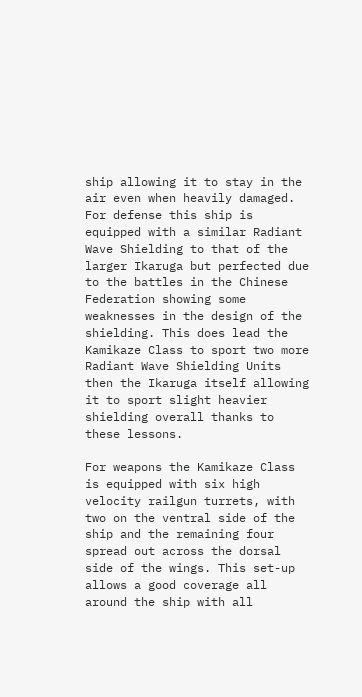ship allowing it to stay in the air even when heavily damaged. For defense this ship is equipped with a similar Radiant Wave Shielding to that of the larger Ikaruga but perfected due to the battles in the Chinese Federation showing some weaknesses in the design of the shielding. This does lead the Kamikaze Class to sport two more Radiant Wave Shielding Units then the Ikaruga itself allowing it to sport slight heavier shielding overall thanks to these lessons.

For weapons the Kamikaze Class is equipped with six high velocity railgun turrets, with two on the ventral side of the ship and the remaining four spread out across the dorsal side of the wings. This set-up allows a good coverage all around the ship with all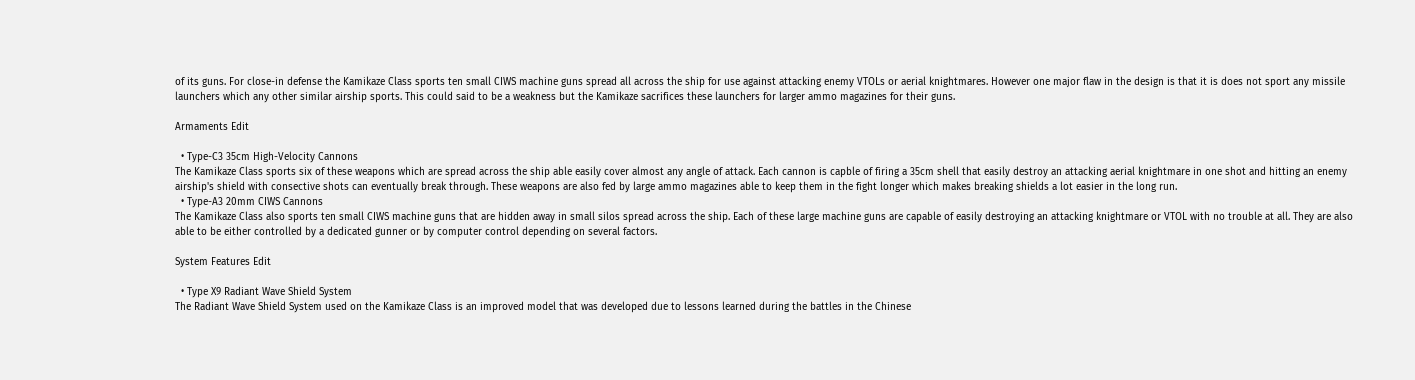of its guns. For close-in defense the Kamikaze Class sports ten small CIWS machine guns spread all across the ship for use against attacking enemy VTOLs or aerial knightmares. However one major flaw in the design is that it is does not sport any missile launchers which any other similar airship sports. This could said to be a weakness but the Kamikaze sacrifices these launchers for larger ammo magazines for their guns.

Armaments Edit

  • Type-C3 35cm High-Velocity Cannons
The Kamikaze Class sports six of these weapons which are spread across the ship able easily cover almost any angle of attack. Each cannon is capble of firing a 35cm shell that easily destroy an attacking aerial knightmare in one shot and hitting an enemy airship's shield with consective shots can eventually break through. These weapons are also fed by large ammo magazines able to keep them in the fight longer which makes breaking shields a lot easier in the long run.
  • Type-A3 20mm CIWS Cannons
The Kamikaze Class also sports ten small CIWS machine guns that are hidden away in small silos spread across the ship. Each of these large machine guns are capable of easily destroying an attacking knightmare or VTOL with no trouble at all. They are also able to be either controlled by a dedicated gunner or by computer control depending on several factors.

System Features Edit

  • Type X9 Radiant Wave Shield System
The Radiant Wave Shield System used on the Kamikaze Class is an improved model that was developed due to lessons learned during the battles in the Chinese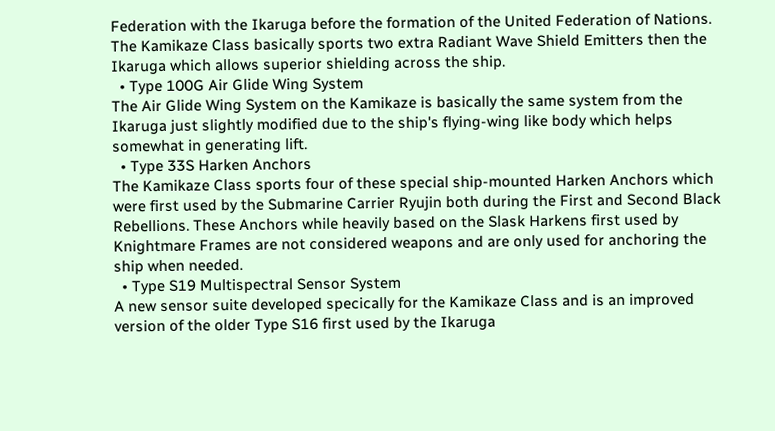Federation with the Ikaruga before the formation of the United Federation of Nations. The Kamikaze Class basically sports two extra Radiant Wave Shield Emitters then the Ikaruga which allows superior shielding across the ship.
  • Type 100G Air Glide Wing System
The Air Glide Wing System on the Kamikaze is basically the same system from the Ikaruga just slightly modified due to the ship's flying-wing like body which helps somewhat in generating lift.
  • Type 33S Harken Anchors
The Kamikaze Class sports four of these special ship-mounted Harken Anchors which were first used by the Submarine Carrier Ryujin both during the First and Second Black Rebellions. These Anchors while heavily based on the Slask Harkens first used by Knightmare Frames are not considered weapons and are only used for anchoring the ship when needed.
  • Type S19 Multispectral Sensor System
A new sensor suite developed specically for the Kamikaze Class and is an improved version of the older Type S16 first used by the Ikaruga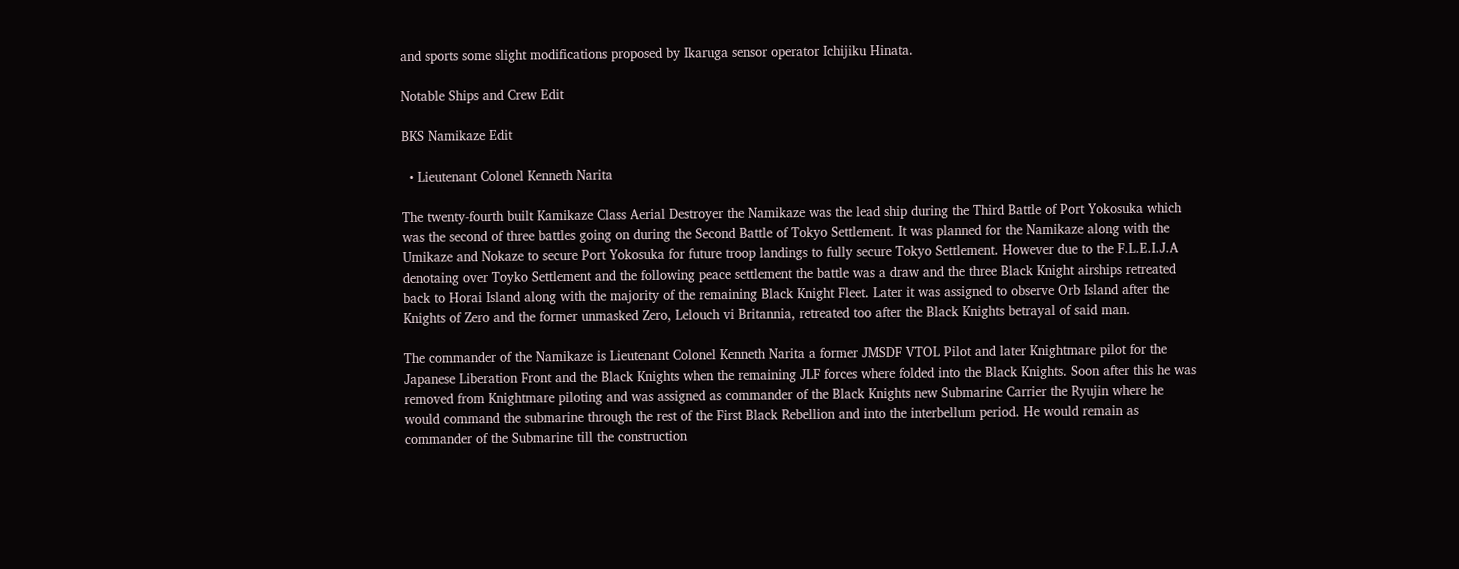and sports some slight modifications proposed by Ikaruga sensor operator Ichijiku Hinata.

Notable Ships and Crew Edit

BKS Namikaze Edit

  • Lieutenant Colonel Kenneth Narita

The twenty-fourth built Kamikaze Class Aerial Destroyer the Namikaze was the lead ship during the Third Battle of Port Yokosuka which was the second of three battles going on during the Second Battle of Tokyo Settlement. It was planned for the Namikaze along with the Umikaze and Nokaze to secure Port Yokosuka for future troop landings to fully secure Tokyo Settlement. However due to the F.L.E.I.J.A denotaing over Toyko Settlement and the following peace settlement the battle was a draw and the three Black Knight airships retreated back to Horai Island along with the majority of the remaining Black Knight Fleet. Later it was assigned to observe Orb Island after the Knights of Zero and the former unmasked Zero, Lelouch vi Britannia, retreated too after the Black Knights betrayal of said man.

The commander of the Namikaze is Lieutenant Colonel Kenneth Narita a former JMSDF VTOL Pilot and later Knightmare pilot for the Japanese Liberation Front and the Black Knights when the remaining JLF forces where folded into the Black Knights. Soon after this he was removed from Knightmare piloting and was assigned as commander of the Black Knights new Submarine Carrier the Ryujin where he would command the submarine through the rest of the First Black Rebellion and into the interbellum period. He would remain as commander of the Submarine till the construction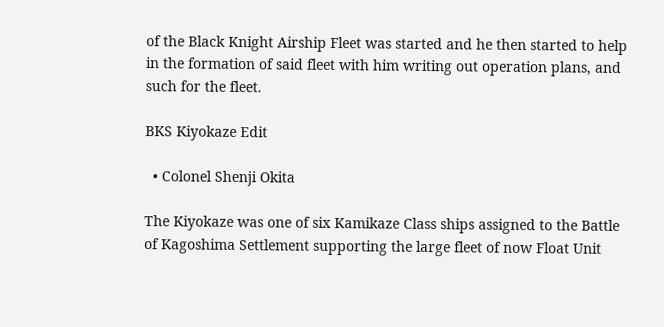of the Black Knight Airship Fleet was started and he then started to help in the formation of said fleet with him writing out operation plans, and such for the fleet.

BKS Kiyokaze Edit

  • Colonel Shenji Okita

The Kiyokaze was one of six Kamikaze Class ships assigned to the Battle of Kagoshima Settlement supporting the large fleet of now Float Unit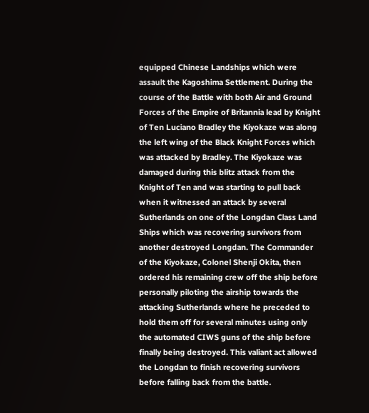equipped Chinese Landships which were assault the Kagoshima Settlement. During the course of the Battle with both Air and Ground Forces of the Empire of Britannia lead by Knight of Ten Luciano Bradley the Kiyokaze was along the left wing of the Black Knight Forces which was attacked by Bradley. The Kiyokaze was damaged during this blitz attack from the Knight of Ten and was starting to pull back when it witnessed an attack by several Sutherlands on one of the Longdan Class Land Ships which was recovering survivors from another destroyed Longdan. The Commander of the Kiyokaze, Colonel Shenji Okita, then ordered his remaining crew off the ship before personally piloting the airship towards the attacking Sutherlands where he preceded to hold them off for several minutes using only the automated CIWS guns of the ship before finally being destroyed. This valiant act allowed the Longdan to finish recovering survivors before falling back from the battle.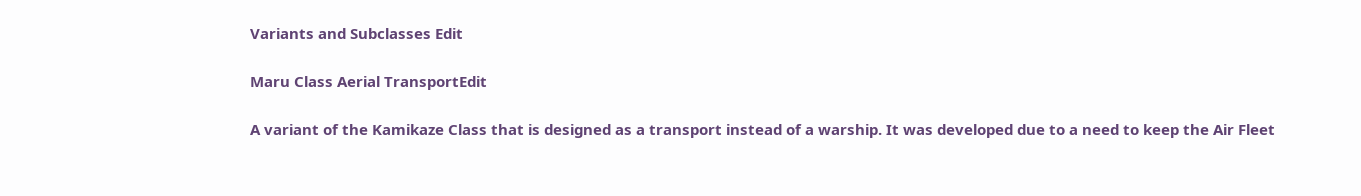Variants and Subclasses Edit

Maru Class Aerial TransportEdit

A variant of the Kamikaze Class that is designed as a transport instead of a warship. It was developed due to a need to keep the Air Fleet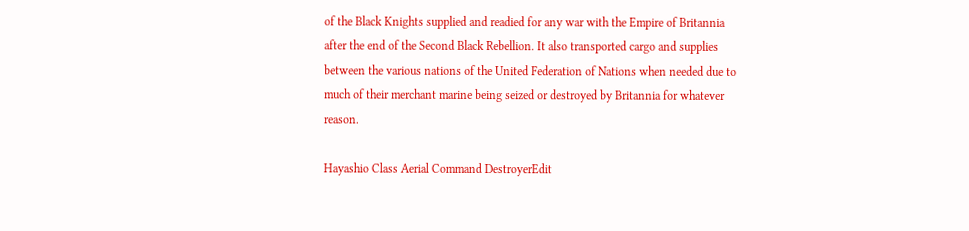of the Black Knights supplied and readied for any war with the Empire of Britannia after the end of the Second Black Rebellion. It also transported cargo and supplies between the various nations of the United Federation of Nations when needed due to much of their merchant marine being seized or destroyed by Britannia for whatever reason.

Hayashio Class Aerial Command DestroyerEdit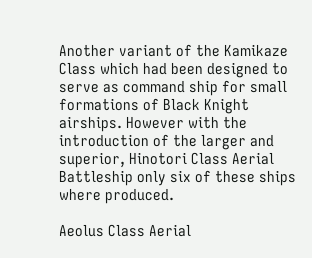Another variant of the Kamikaze Class which had been designed to serve as command ship for small formations of Black Knight airships. However with the introduction of the larger and superior, Hinotori Class Aerial Battleship only six of these ships where produced.

Aeolus Class Aerial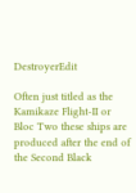DestroyerEdit

Often just titled as the Kamikaze Flight-II or Bloc Two these ships are produced after the end of the Second Black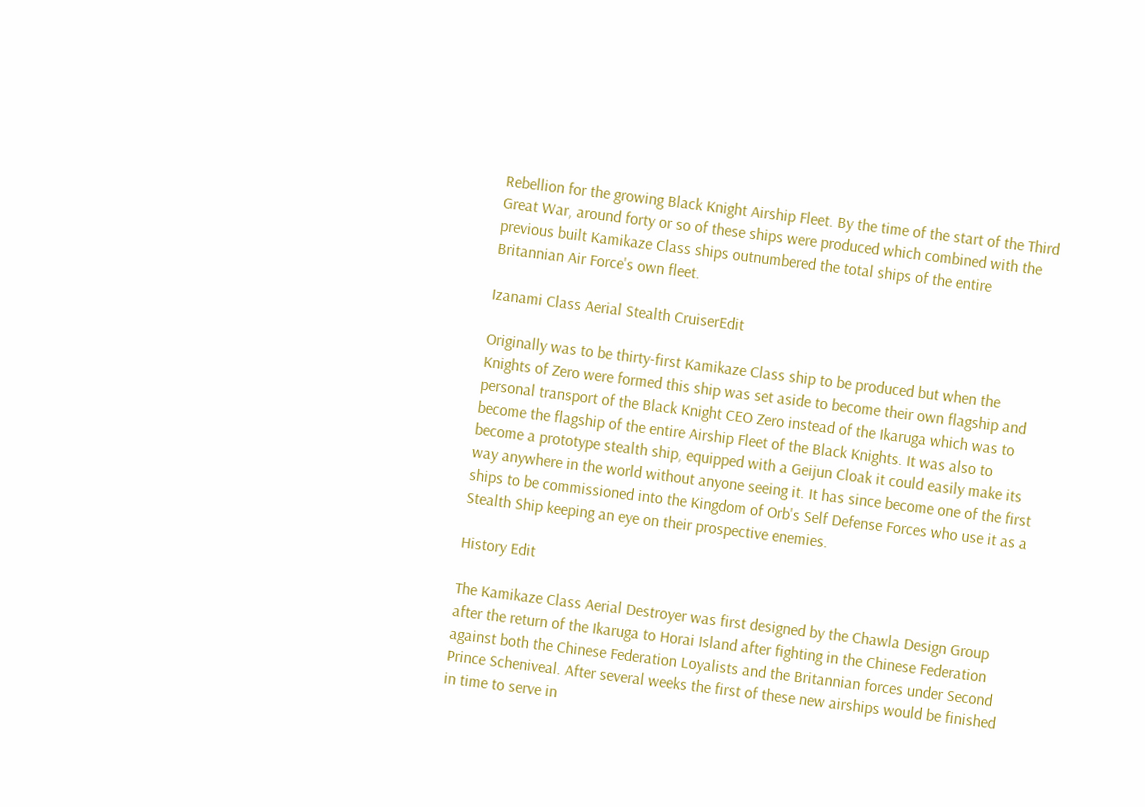Rebellion for the growing Black Knight Airship Fleet. By the time of the start of the Third Great War, around forty or so of these ships were produced which combined with the previous built Kamikaze Class ships outnumbered the total ships of the entire Britannian Air Force's own fleet.

Izanami Class Aerial Stealth CruiserEdit

Originally was to be thirty-first Kamikaze Class ship to be produced but when the Knights of Zero were formed this ship was set aside to become their own flagship and personal transport of the Black Knight CEO Zero instead of the Ikaruga which was to become the flagship of the entire Airship Fleet of the Black Knights. It was also to become a prototype stealth ship, equipped with a Geijun Cloak it could easily make its way anywhere in the world without anyone seeing it. It has since become one of the first ships to be commissioned into the Kingdom of Orb's Self Defense Forces who use it as a Stealth Ship keeping an eye on their prospective enemies.

History Edit

The Kamikaze Class Aerial Destroyer was first designed by the Chawla Design Group after the return of the Ikaruga to Horai Island after fighting in the Chinese Federation against both the Chinese Federation Loyalists and the Britannian forces under Second Prince Scheniveal. After several weeks the first of these new airships would be finished in time to serve in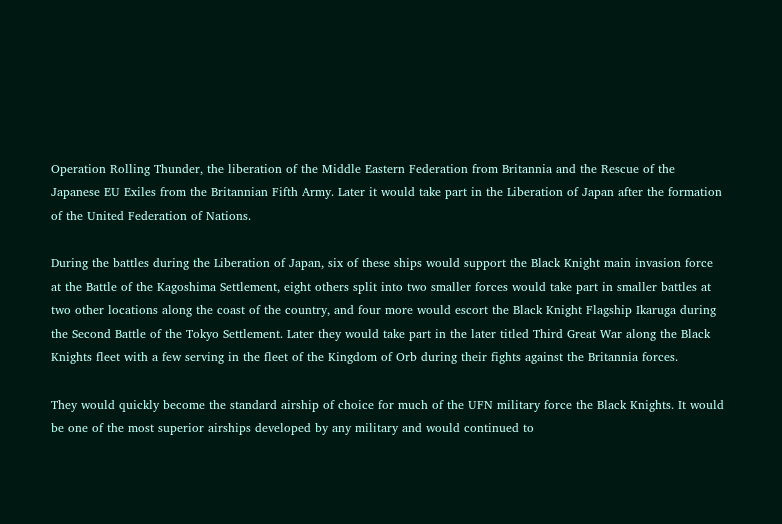Operation Rolling Thunder, the liberation of the Middle Eastern Federation from Britannia and the Rescue of the Japanese EU Exiles from the Britannian Fifth Army. Later it would take part in the Liberation of Japan after the formation of the United Federation of Nations.

During the battles during the Liberation of Japan, six of these ships would support the Black Knight main invasion force at the Battle of the Kagoshima Settlement, eight others split into two smaller forces would take part in smaller battles at two other locations along the coast of the country, and four more would escort the Black Knight Flagship Ikaruga during the Second Battle of the Tokyo Settlement. Later they would take part in the later titled Third Great War along the Black Knights fleet with a few serving in the fleet of the Kingdom of Orb during their fights against the Britannia forces.

They would quickly become the standard airship of choice for much of the UFN military force the Black Knights. It would be one of the most superior airships developed by any military and would continued to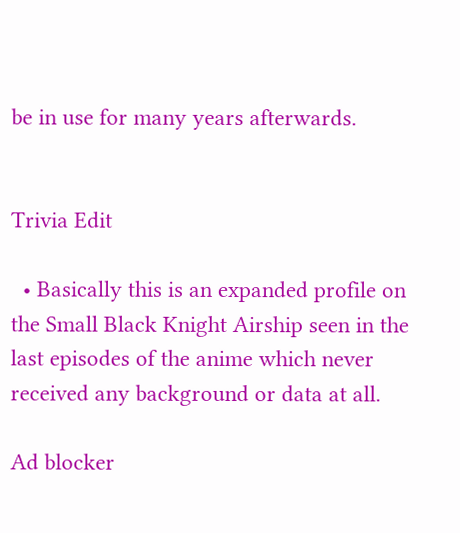be in use for many years afterwards.


Trivia Edit

  • Basically this is an expanded profile on the Small Black Knight Airship seen in the last episodes of the anime which never received any background or data at all.

Ad blocker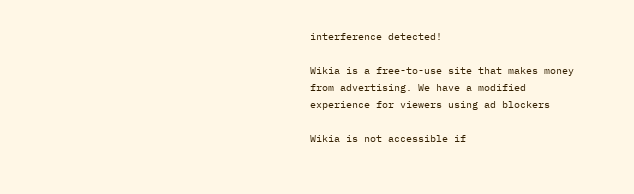interference detected!

Wikia is a free-to-use site that makes money from advertising. We have a modified experience for viewers using ad blockers

Wikia is not accessible if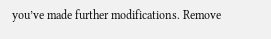you’ve made further modifications. Remove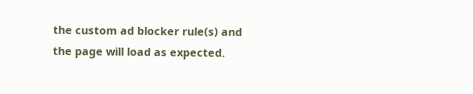the custom ad blocker rule(s) and the page will load as expected.